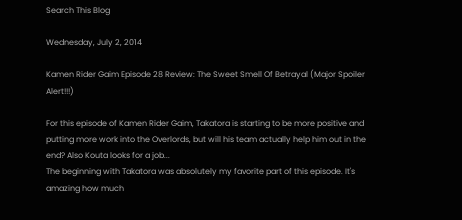Search This Blog

Wednesday, July 2, 2014

Kamen Rider Gaim Episode 28 Review: The Sweet Smell Of Betrayal (Major Spoiler Alert!!!)

For this episode of Kamen Rider Gaim, Takatora is starting to be more positive and putting more work into the Overlords, but will his team actually help him out in the end? Also Kouta looks for a job...
The beginning with Takatora was absolutely my favorite part of this episode. It's amazing how much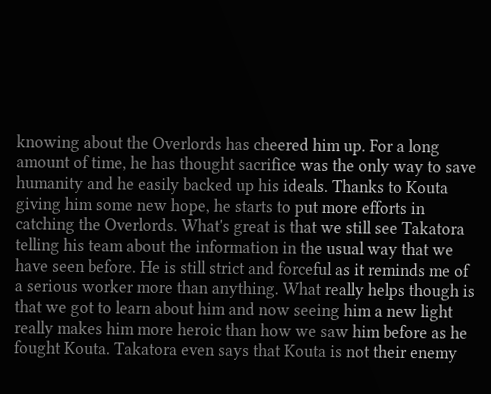knowing about the Overlords has cheered him up. For a long amount of time, he has thought sacrifice was the only way to save humanity and he easily backed up his ideals. Thanks to Kouta giving him some new hope, he starts to put more efforts in catching the Overlords. What's great is that we still see Takatora telling his team about the information in the usual way that we have seen before. He is still strict and forceful as it reminds me of a serious worker more than anything. What really helps though is that we got to learn about him and now seeing him a new light really makes him more heroic than how we saw him before as he fought Kouta. Takatora even says that Kouta is not their enemy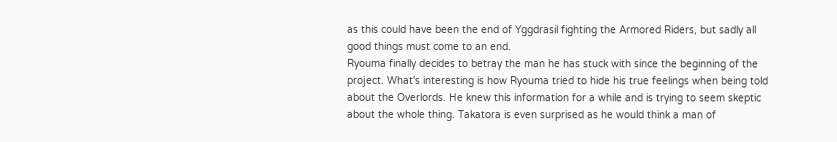as this could have been the end of Yggdrasil fighting the Armored Riders, but sadly all good things must come to an end.
Ryouma finally decides to betray the man he has stuck with since the beginning of the project. What's interesting is how Ryouma tried to hide his true feelings when being told about the Overlords. He knew this information for a while and is trying to seem skeptic about the whole thing. Takatora is even surprised as he would think a man of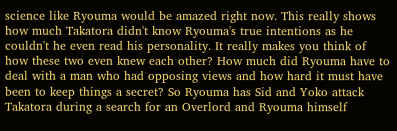science like Ryouma would be amazed right now. This really shows how much Takatora didn't know Ryouma's true intentions as he couldn't he even read his personality. It really makes you think of how these two even knew each other? How much did Ryouma have to deal with a man who had opposing views and how hard it must have been to keep things a secret? So Ryouma has Sid and Yoko attack Takatora during a search for an Overlord and Ryouma himself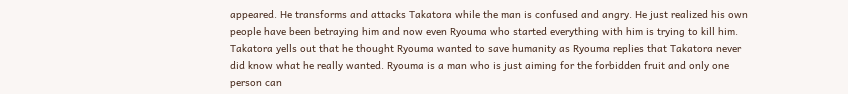appeared. He transforms and attacks Takatora while the man is confused and angry. He just realized his own people have been betraying him and now even Ryouma who started everything with him is trying to kill him. Takatora yells out that he thought Ryouma wanted to save humanity as Ryouma replies that Takatora never did know what he really wanted. Ryouma is a man who is just aiming for the forbidden fruit and only one person can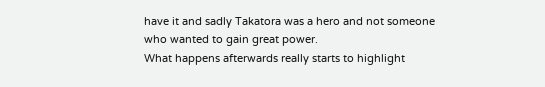have it and sadly Takatora was a hero and not someone who wanted to gain great power.
What happens afterwards really starts to highlight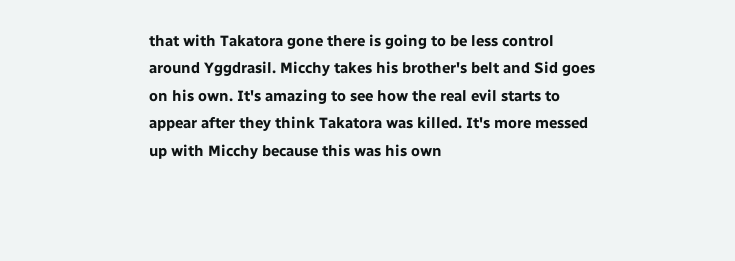that with Takatora gone there is going to be less control around Yggdrasil. Micchy takes his brother's belt and Sid goes on his own. It's amazing to see how the real evil starts to appear after they think Takatora was killed. It's more messed up with Micchy because this was his own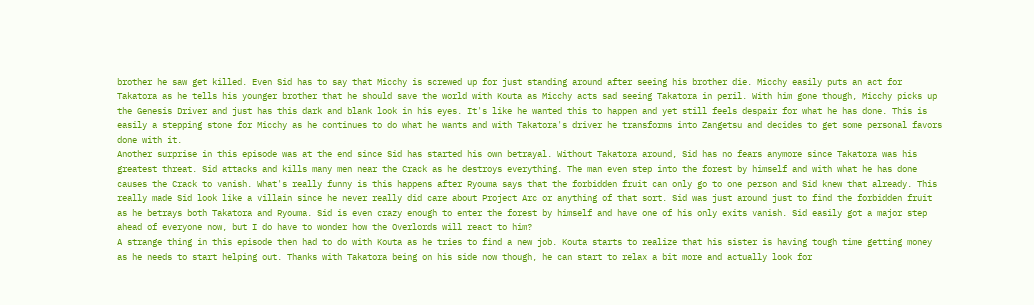brother he saw get killed. Even Sid has to say that Micchy is screwed up for just standing around after seeing his brother die. Micchy easily puts an act for Takatora as he tells his younger brother that he should save the world with Kouta as Micchy acts sad seeing Takatora in peril. With him gone though, Micchy picks up the Genesis Driver and just has this dark and blank look in his eyes. It's like he wanted this to happen and yet still feels despair for what he has done. This is easily a stepping stone for Micchy as he continues to do what he wants and with Takatora's driver he transforms into Zangetsu and decides to get some personal favors done with it.
Another surprise in this episode was at the end since Sid has started his own betrayal. Without Takatora around, Sid has no fears anymore since Takatora was his greatest threat. Sid attacks and kills many men near the Crack as he destroys everything. The man even step into the forest by himself and with what he has done causes the Crack to vanish. What's really funny is this happens after Ryouma says that the forbidden fruit can only go to one person and Sid knew that already. This really made Sid look like a villain since he never really did care about Project Arc or anything of that sort. Sid was just around just to find the forbidden fruit as he betrays both Takatora and Ryouma. Sid is even crazy enough to enter the forest by himself and have one of his only exits vanish. Sid easily got a major step ahead of everyone now, but I do have to wonder how the Overlords will react to him?
A strange thing in this episode then had to do with Kouta as he tries to find a new job. Kouta starts to realize that his sister is having tough time getting money as he needs to start helping out. Thanks with Takatora being on his side now though, he can start to relax a bit more and actually look for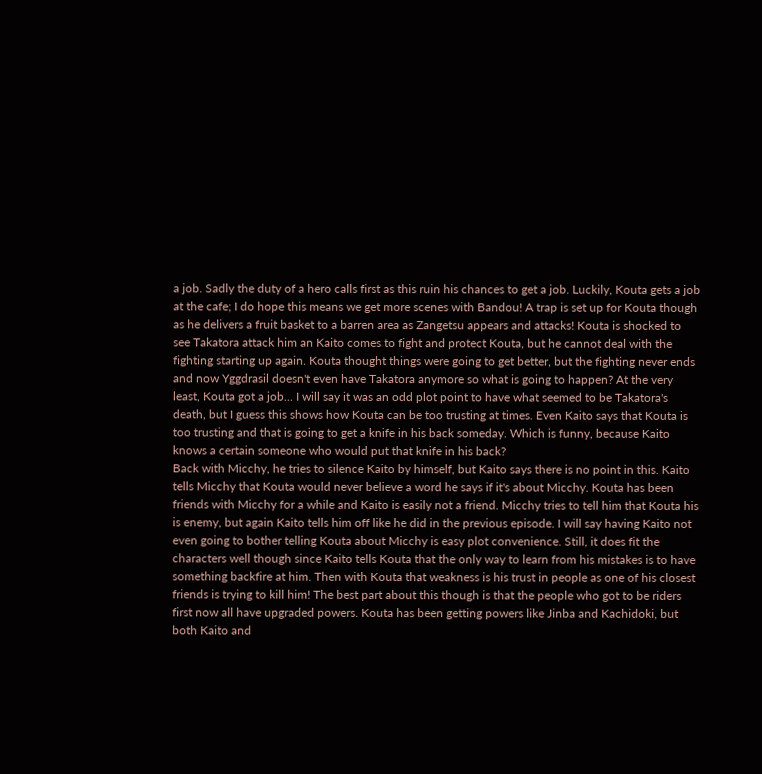a job. Sadly the duty of a hero calls first as this ruin his chances to get a job. Luckily, Kouta gets a job at the cafe; I do hope this means we get more scenes with Bandou! A trap is set up for Kouta though as he delivers a fruit basket to a barren area as Zangetsu appears and attacks! Kouta is shocked to see Takatora attack him an Kaito comes to fight and protect Kouta, but he cannot deal with the fighting starting up again. Kouta thought things were going to get better, but the fighting never ends and now Yggdrasil doesn't even have Takatora anymore so what is going to happen? At the very least, Kouta got a job... I will say it was an odd plot point to have what seemed to be Takatora's death, but I guess this shows how Kouta can be too trusting at times. Even Kaito says that Kouta is too trusting and that is going to get a knife in his back someday. Which is funny, because Kaito knows a certain someone who would put that knife in his back?
Back with Micchy, he tries to silence Kaito by himself, but Kaito says there is no point in this. Kaito tells Micchy that Kouta would never believe a word he says if it's about Micchy. Kouta has been friends with Micchy for a while and Kaito is easily not a friend. Micchy tries to tell him that Kouta his is enemy, but again Kaito tells him off like he did in the previous episode. I will say having Kaito not even going to bother telling Kouta about Micchy is easy plot convenience. Still, it does fit the characters well though since Kaito tells Kouta that the only way to learn from his mistakes is to have something backfire at him. Then with Kouta that weakness is his trust in people as one of his closest friends is trying to kill him! The best part about this though is that the people who got to be riders first now all have upgraded powers. Kouta has been getting powers like Jinba and Kachidoki, but both Kaito and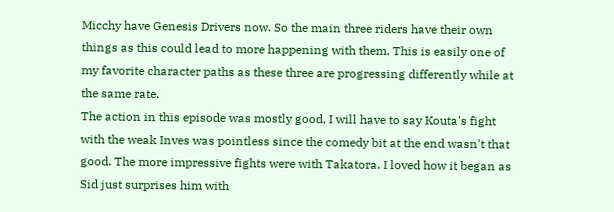Micchy have Genesis Drivers now. So the main three riders have their own things as this could lead to more happening with them. This is easily one of my favorite character paths as these three are progressing differently while at the same rate.
The action in this episode was mostly good, I will have to say Kouta's fight with the weak Inves was pointless since the comedy bit at the end wasn't that good. The more impressive fights were with Takatora. I loved how it began as Sid just surprises him with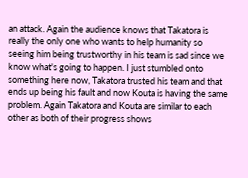an attack. Again the audience knows that Takatora is really the only one who wants to help humanity so seeing him being trustworthy in his team is sad since we know what's going to happen. I just stumbled onto something here now, Takatora trusted his team and that ends up being his fault and now Kouta is having the same problem. Again Takatora and Kouta are similar to each other as both of their progress shows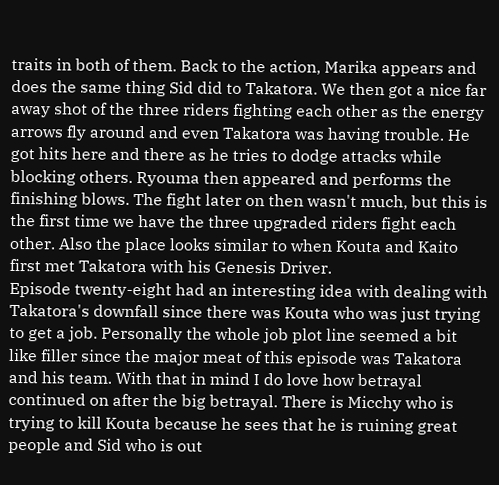traits in both of them. Back to the action, Marika appears and does the same thing Sid did to Takatora. We then got a nice far away shot of the three riders fighting each other as the energy arrows fly around and even Takatora was having trouble. He got hits here and there as he tries to dodge attacks while blocking others. Ryouma then appeared and performs the finishing blows. The fight later on then wasn't much, but this is the first time we have the three upgraded riders fight each other. Also the place looks similar to when Kouta and Kaito first met Takatora with his Genesis Driver.
Episode twenty-eight had an interesting idea with dealing with Takatora's downfall since there was Kouta who was just trying to get a job. Personally the whole job plot line seemed a bit like filler since the major meat of this episode was Takatora and his team. With that in mind I do love how betrayal continued on after the big betrayal. There is Micchy who is trying to kill Kouta because he sees that he is ruining great people and Sid who is out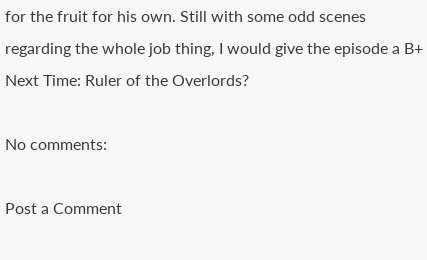for the fruit for his own. Still with some odd scenes regarding the whole job thing, I would give the episode a B+
Next Time: Ruler of the Overlords?

No comments:

Post a Comment